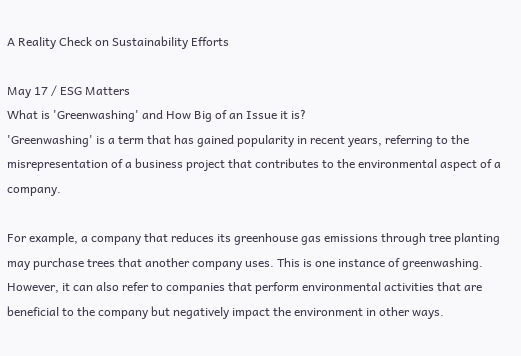A Reality Check on Sustainability Efforts

May 17 / ESG Matters
What is 'Greenwashing' and How Big of an Issue it is?
'Greenwashing' is a term that has gained popularity in recent years, referring to the misrepresentation of a business project that contributes to the environmental aspect of a company.

For example, a company that reduces its greenhouse gas emissions through tree planting may purchase trees that another company uses. This is one instance of greenwashing. However, it can also refer to companies that perform environmental activities that are beneficial to the company but negatively impact the environment in other ways.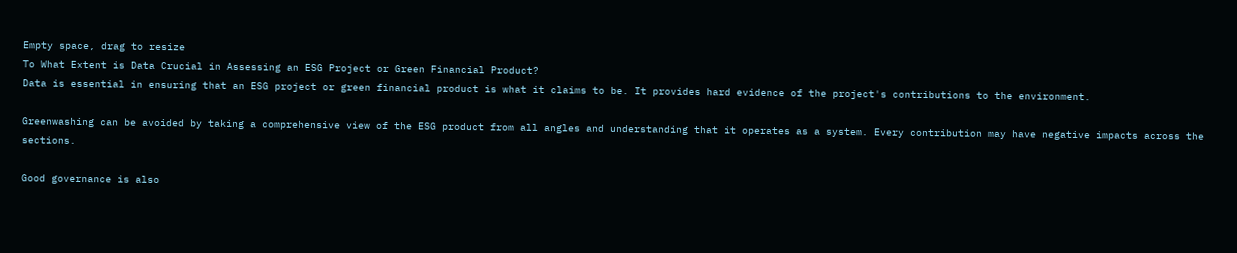Empty space, drag to resize
To What Extent is Data Crucial in Assessing an ESG Project or Green Financial Product?
Data is essential in ensuring that an ESG project or green financial product is what it claims to be. It provides hard evidence of the project's contributions to the environment.

Greenwashing can be avoided by taking a comprehensive view of the ESG product from all angles and understanding that it operates as a system. Every contribution may have negative impacts across the sections.

Good governance is also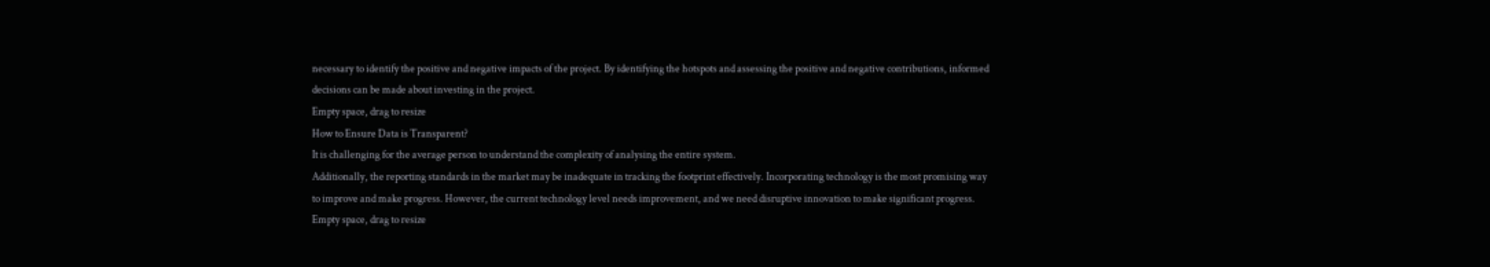necessary to identify the positive and negative impacts of the project. By identifying the hotspots and assessing the positive and negative contributions, informed decisions can be made about investing in the project.
Empty space, drag to resize
How to Ensure Data is Transparent?
It is challenging for the average person to understand the complexity of analysing the entire system.
Additionally, the reporting standards in the market may be inadequate in tracking the footprint effectively. Incorporating technology is the most promising way to improve and make progress. However, the current technology level needs improvement, and we need disruptive innovation to make significant progress.
Empty space, drag to resize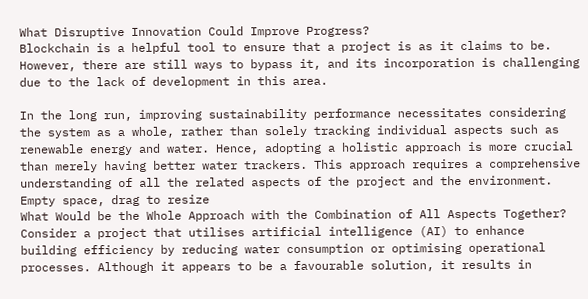What Disruptive Innovation Could Improve Progress?
Blockchain is a helpful tool to ensure that a project is as it claims to be. However, there are still ways to bypass it, and its incorporation is challenging due to the lack of development in this area.

In the long run, improving sustainability performance necessitates considering the system as a whole, rather than solely tracking individual aspects such as renewable energy and water. Hence, adopting a holistic approach is more crucial than merely having better water trackers. This approach requires a comprehensive understanding of all the related aspects of the project and the environment.
Empty space, drag to resize
What Would be the Whole Approach with the Combination of All Aspects Together?
Consider a project that utilises artificial intelligence (AI) to enhance building efficiency by reducing water consumption or optimising operational processes. Although it appears to be a favourable solution, it results in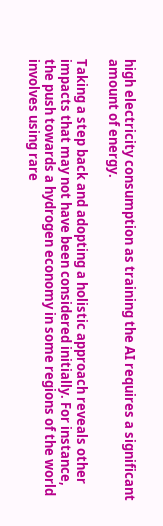high electricity consumption as training the AI requires a significant amount of energy.

Taking a step back and adopting a holistic approach reveals other impacts that may not have been considered initially. For instance, the push towards a hydrogen economy in some regions of the world involves using rare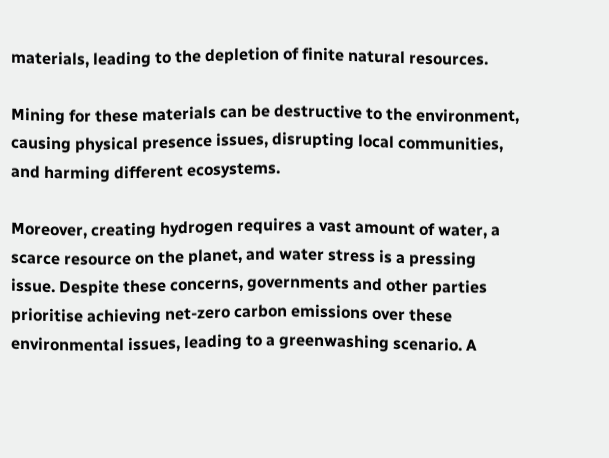materials, leading to the depletion of finite natural resources.

Mining for these materials can be destructive to the environment, causing physical presence issues, disrupting local communities, and harming different ecosystems.

Moreover, creating hydrogen requires a vast amount of water, a scarce resource on the planet, and water stress is a pressing issue. Despite these concerns, governments and other parties prioritise achieving net-zero carbon emissions over these environmental issues, leading to a greenwashing scenario. A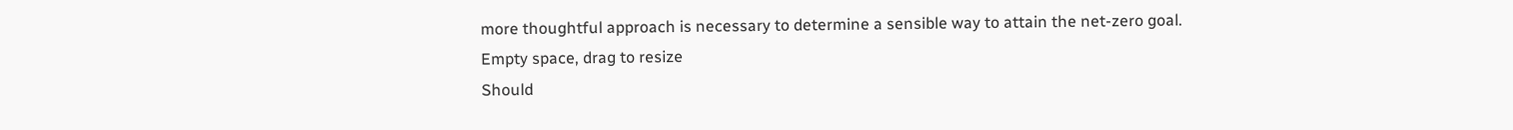more thoughtful approach is necessary to determine a sensible way to attain the net-zero goal.
Empty space, drag to resize
Should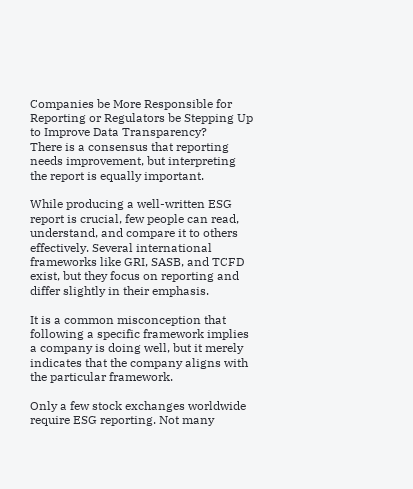Companies be More Responsible for Reporting or Regulators be Stepping Up to Improve Data Transparency?
There is a consensus that reporting needs improvement, but interpreting the report is equally important.

While producing a well-written ESG report is crucial, few people can read, understand, and compare it to others effectively. Several international frameworks like GRI, SASB, and TCFD exist, but they focus on reporting and differ slightly in their emphasis.

It is a common misconception that following a specific framework implies a company is doing well, but it merely indicates that the company aligns with the particular framework.

Only a few stock exchanges worldwide require ESG reporting. Not many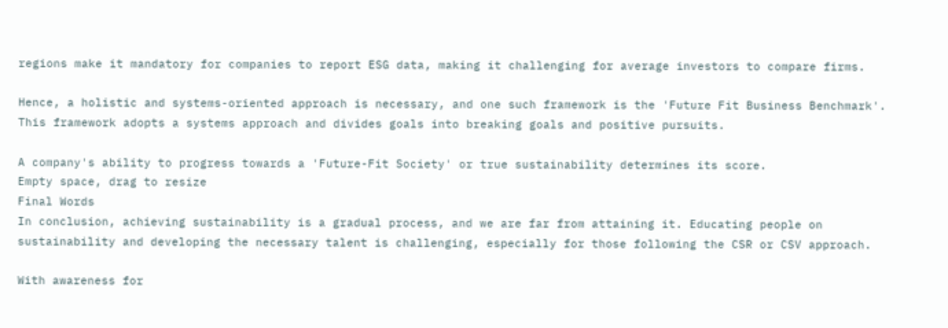regions make it mandatory for companies to report ESG data, making it challenging for average investors to compare firms.

Hence, a holistic and systems-oriented approach is necessary, and one such framework is the 'Future Fit Business Benchmark'. This framework adopts a systems approach and divides goals into breaking goals and positive pursuits.

A company's ability to progress towards a 'Future-Fit Society' or true sustainability determines its score.
Empty space, drag to resize
Final Words
In conclusion, achieving sustainability is a gradual process, and we are far from attaining it. Educating people on sustainability and developing the necessary talent is challenging, especially for those following the CSR or CSV approach.

With awareness for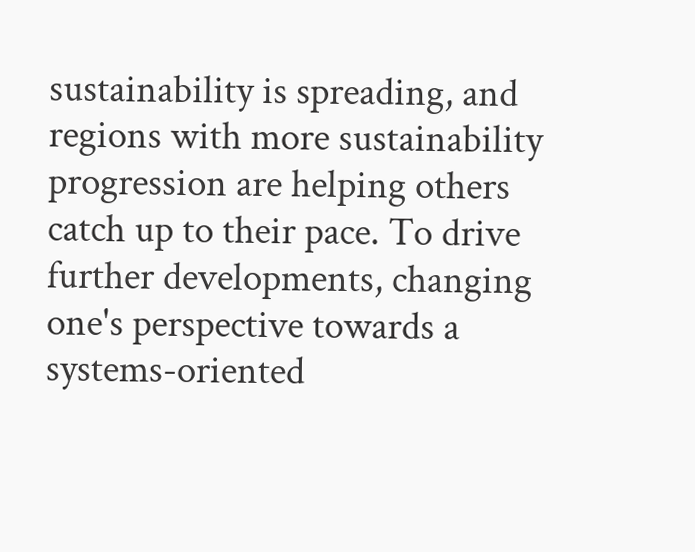sustainability is spreading, and regions with more sustainability progression are helping others catch up to their pace. To drive further developments, changing one's perspective towards a systems-oriented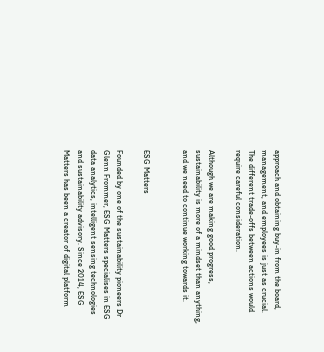approach and obtaining buy-in from the board, management, and employees is just as crucial. The different trade-offs between actions would require careful consideration.

Although we are making good progress, sustainability is more of a mindset than anything, and we need to continue working towards it.


ESG Matters

Founded by one of the sustainability pioneers Dr Glenn Frommer, ESG Matters specialises in ESG data analytics, intelligent sensing technologies and sustainability advisory. Since 2014, ESG Matters has been a creator of digital platform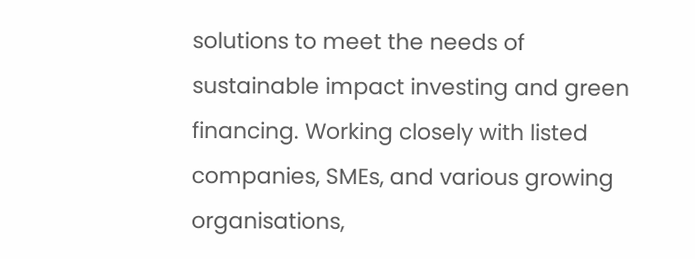solutions to meet the needs of sustainable impact investing and green financing. Working closely with listed companies, SMEs, and various growing organisations,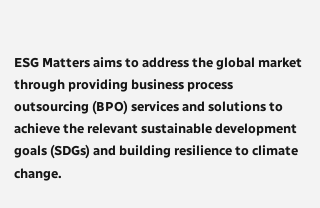ESG Matters aims to address the global market through providing business process outsourcing (BPO) services and solutions to achieve the relevant sustainable development goals (SDGs) and building resilience to climate change.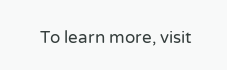To learn more, visit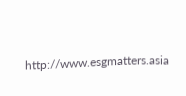http://www.esgmatters.asia